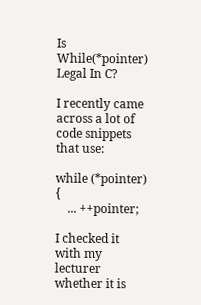Is While(*pointer) Legal In C?

I recently came across a lot of code snippets that use:

while (*pointer) {
    ... ++pointer;

I checked it with my lecturer whether it is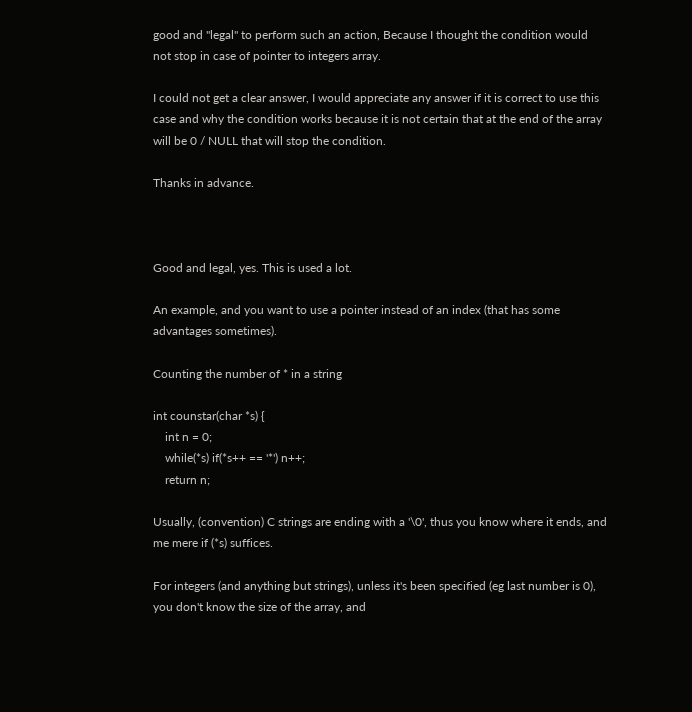good and "legal" to perform such an action, Because I thought the condition would not stop in case of pointer to integers array.

I could not get a clear answer, I would appreciate any answer if it is correct to use this case and why the condition works because it is not certain that at the end of the array will be 0 / NULL that will stop the condition.

Thanks in advance.



Good and legal, yes. This is used a lot.

An example, and you want to use a pointer instead of an index (that has some advantages sometimes).

Counting the number of * in a string

int counstar(char *s) {
    int n = 0;
    while(*s) if(*s++ == '*') n++;
    return n;

Usually, (convention) C strings are ending with a '\0', thus you know where it ends, and me mere if (*s) suffices.

For integers (and anything but strings), unless it's been specified (eg last number is 0), you don't know the size of the array, and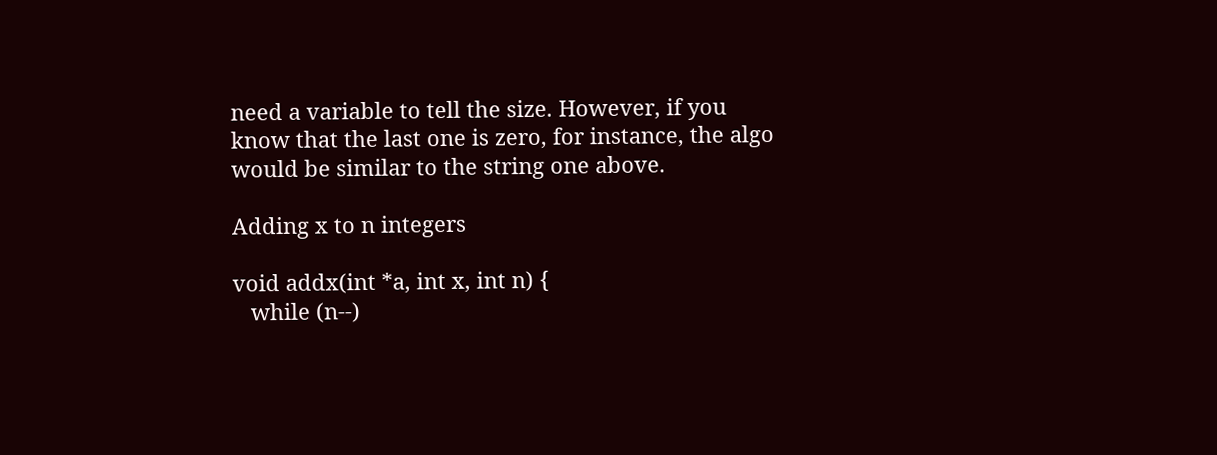need a variable to tell the size. However, if you know that the last one is zero, for instance, the algo would be similar to the string one above.

Adding x to n integers

void addx(int *a, int x, int n) {
   while (n--)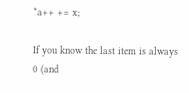*a++ += x;

If you know the last item is always 0 (and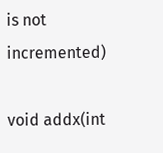is not incremented)

void addx(int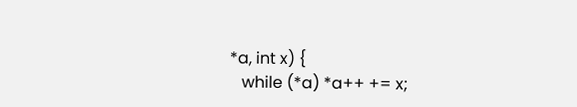*a, int x) {
   while (*a) *a++ += x;